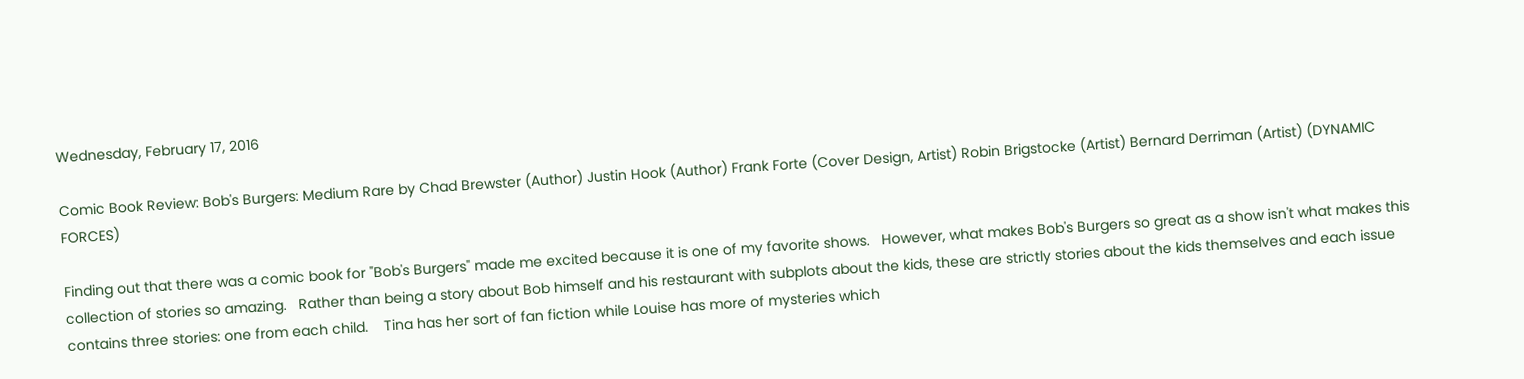Wednesday, February 17, 2016

Comic Book Review: Bob's Burgers: Medium Rare by Chad Brewster (Author) Justin Hook (Author) Frank Forte (Cover Design, Artist) Robin Brigstocke (Artist) Bernard Derriman (Artist) (DYNAMIC FORCES)

Finding out that there was a comic book for "Bob's Burgers" made me excited because it is one of my favorite shows.   However, what makes Bob's Burgers so great as a show isn't what makes this collection of stories so amazing.   Rather than being a story about Bob himself and his restaurant with subplots about the kids, these are strictly stories about the kids themselves and each issue contains three stories: one from each child.    Tina has her sort of fan fiction while Louise has more of mysteries which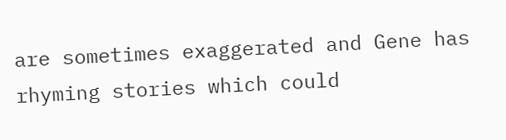are sometimes exaggerated and Gene has rhyming stories which could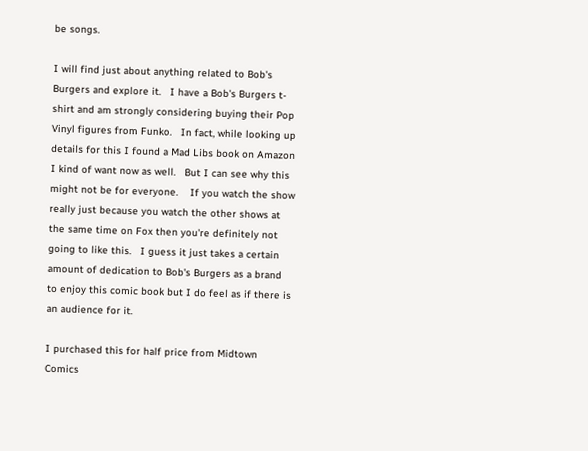be songs.

I will find just about anything related to Bob's Burgers and explore it.   I have a Bob's Burgers t-shirt and am strongly considering buying their Pop Vinyl figures from Funko.   In fact, while looking up details for this I found a Mad Libs book on Amazon I kind of want now as well.   But I can see why this might not be for everyone.    If you watch the show really just because you watch the other shows at the same time on Fox then you're definitely not going to like this.   I guess it just takes a certain amount of dedication to Bob's Burgers as a brand to enjoy this comic book but I do feel as if there is an audience for it.

I purchased this for half price from Midtown Comics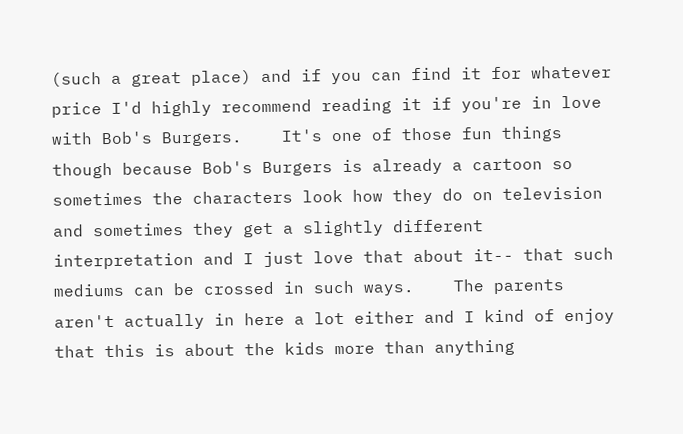(such a great place) and if you can find it for whatever price I'd highly recommend reading it if you're in love with Bob's Burgers.    It's one of those fun things though because Bob's Burgers is already a cartoon so sometimes the characters look how they do on television and sometimes they get a slightly different interpretation and I just love that about it-- that such mediums can be crossed in such ways.    The parents aren't actually in here a lot either and I kind of enjoy that this is about the kids more than anything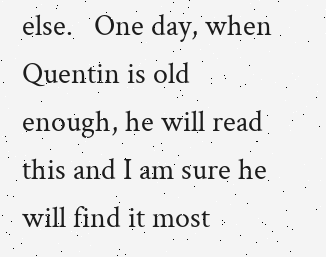else.   One day, when Quentin is old enough, he will read this and I am sure he will find it most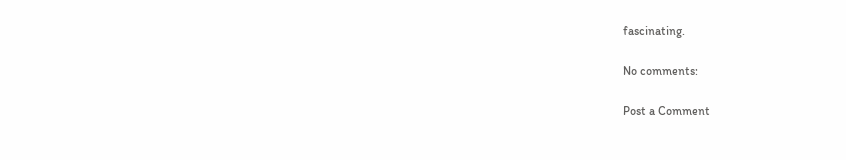fascinating.

No comments:

Post a Comment